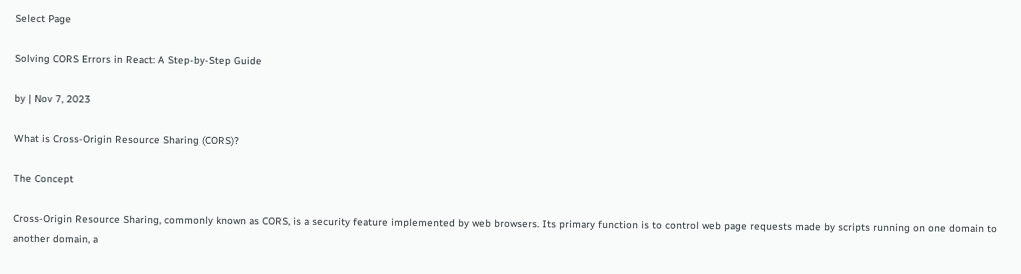Select Page

Solving CORS Errors in React: A Step-by-Step Guide

by | Nov 7, 2023

What is Cross-Origin Resource Sharing (CORS)?

The Concept

Cross-Origin Resource Sharing, commonly known as CORS, is a security feature implemented by web browsers. Its primary function is to control web page requests made by scripts running on one domain to another domain, a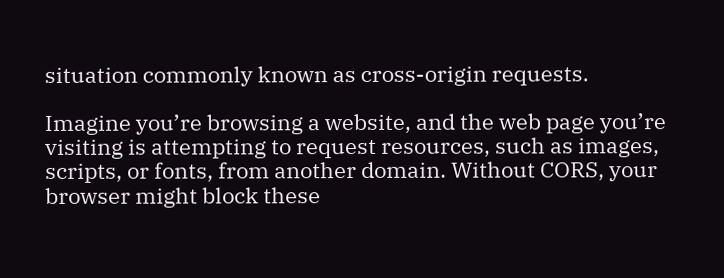situation commonly known as cross-origin requests.

Imagine you’re browsing a website, and the web page you’re visiting is attempting to request resources, such as images, scripts, or fonts, from another domain. Without CORS, your browser might block these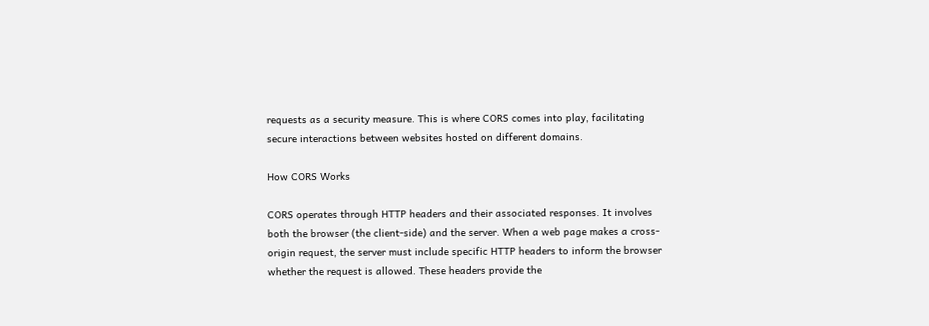requests as a security measure. This is where CORS comes into play, facilitating secure interactions between websites hosted on different domains.

How CORS Works

CORS operates through HTTP headers and their associated responses. It involves both the browser (the client-side) and the server. When a web page makes a cross-origin request, the server must include specific HTTP headers to inform the browser whether the request is allowed. These headers provide the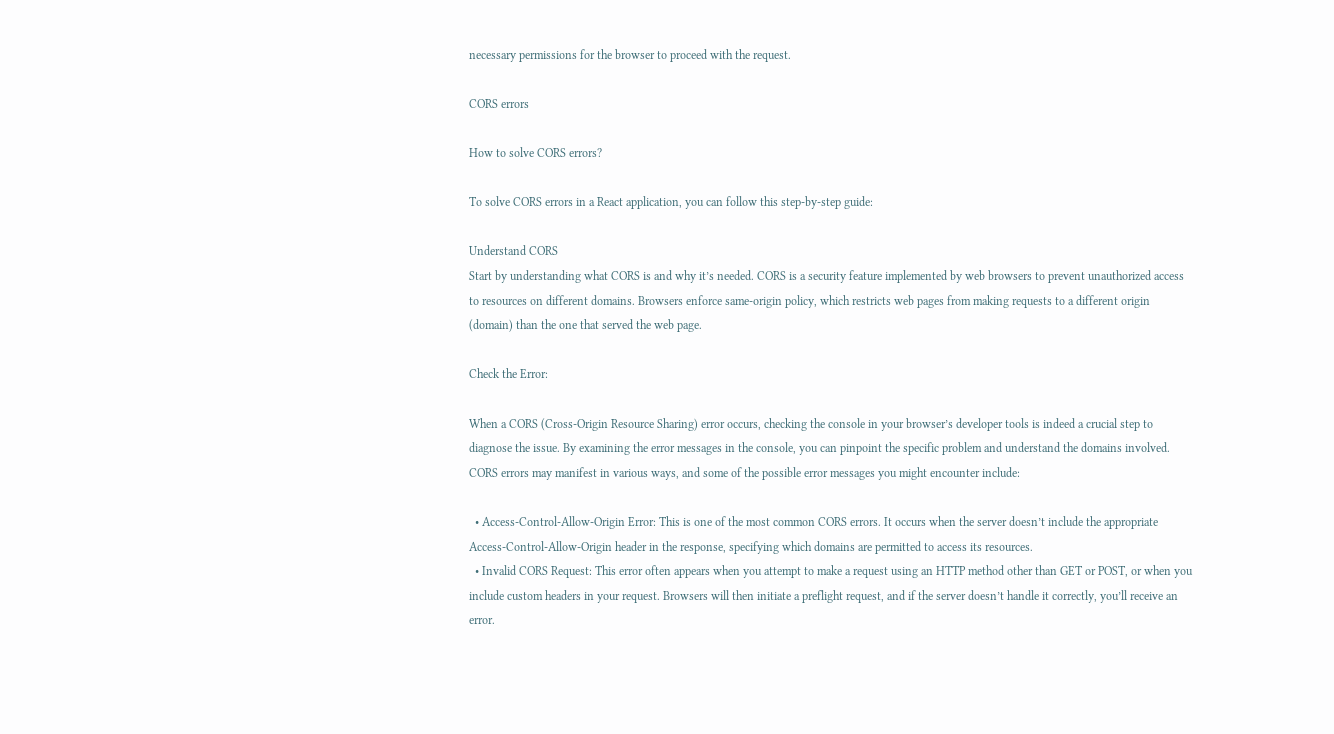necessary permissions for the browser to proceed with the request.

CORS errors

How to solve CORS errors?

To solve CORS errors in a React application, you can follow this step-by-step guide:

Understand CORS
Start by understanding what CORS is and why it’s needed. CORS is a security feature implemented by web browsers to prevent unauthorized access to resources on different domains. Browsers enforce same-origin policy, which restricts web pages from making requests to a different origin (domain) than the one that served the web page.

Check the Error:

When a CORS (Cross-Origin Resource Sharing) error occurs, checking the console in your browser’s developer tools is indeed a crucial step to diagnose the issue. By examining the error messages in the console, you can pinpoint the specific problem and understand the domains involved. CORS errors may manifest in various ways, and some of the possible error messages you might encounter include:

  • Access-Control-Allow-Origin Error: This is one of the most common CORS errors. It occurs when the server doesn’t include the appropriate Access-Control-Allow-Origin header in the response, specifying which domains are permitted to access its resources.
  • Invalid CORS Request: This error often appears when you attempt to make a request using an HTTP method other than GET or POST, or when you include custom headers in your request. Browsers will then initiate a preflight request, and if the server doesn’t handle it correctly, you’ll receive an error.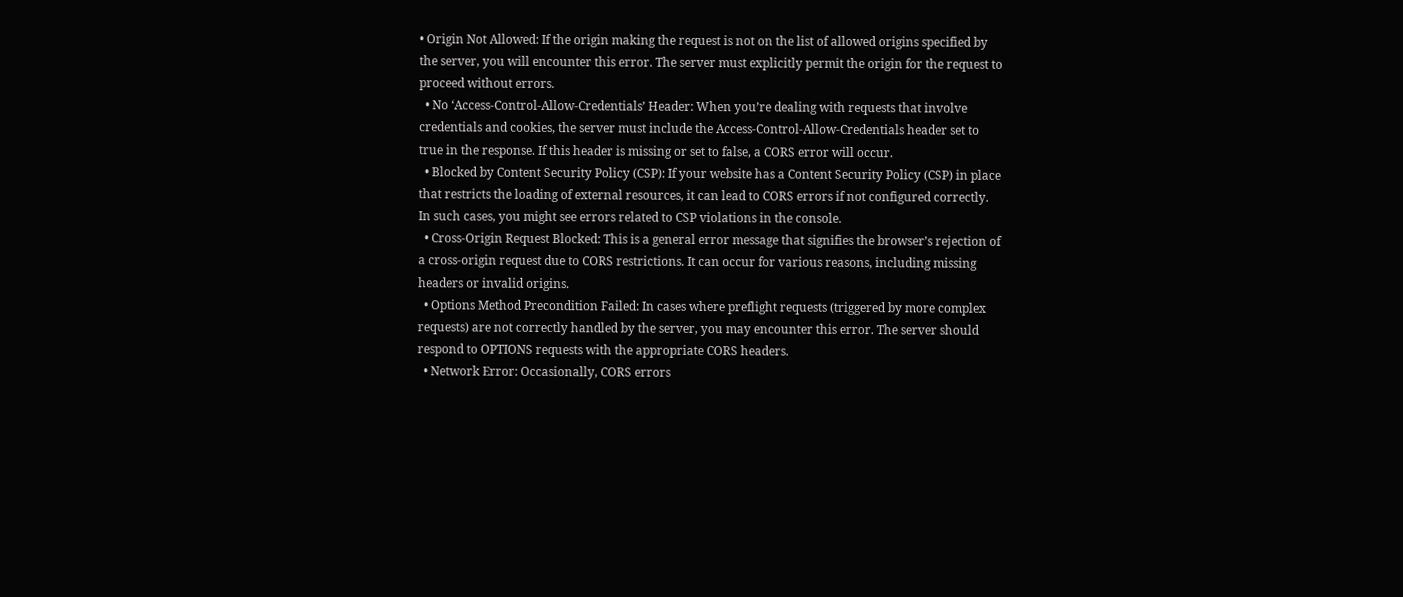• Origin Not Allowed: If the origin making the request is not on the list of allowed origins specified by the server, you will encounter this error. The server must explicitly permit the origin for the request to proceed without errors.
  • No ‘Access-Control-Allow-Credentials’ Header: When you’re dealing with requests that involve credentials and cookies, the server must include the Access-Control-Allow-Credentials header set to true in the response. If this header is missing or set to false, a CORS error will occur.
  • Blocked by Content Security Policy (CSP): If your website has a Content Security Policy (CSP) in place that restricts the loading of external resources, it can lead to CORS errors if not configured correctly. In such cases, you might see errors related to CSP violations in the console.
  • Cross-Origin Request Blocked: This is a general error message that signifies the browser’s rejection of a cross-origin request due to CORS restrictions. It can occur for various reasons, including missing headers or invalid origins.
  • Options Method Precondition Failed: In cases where preflight requests (triggered by more complex requests) are not correctly handled by the server, you may encounter this error. The server should respond to OPTIONS requests with the appropriate CORS headers.
  • Network Error: Occasionally, CORS errors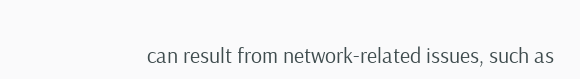can result from network-related issues, such as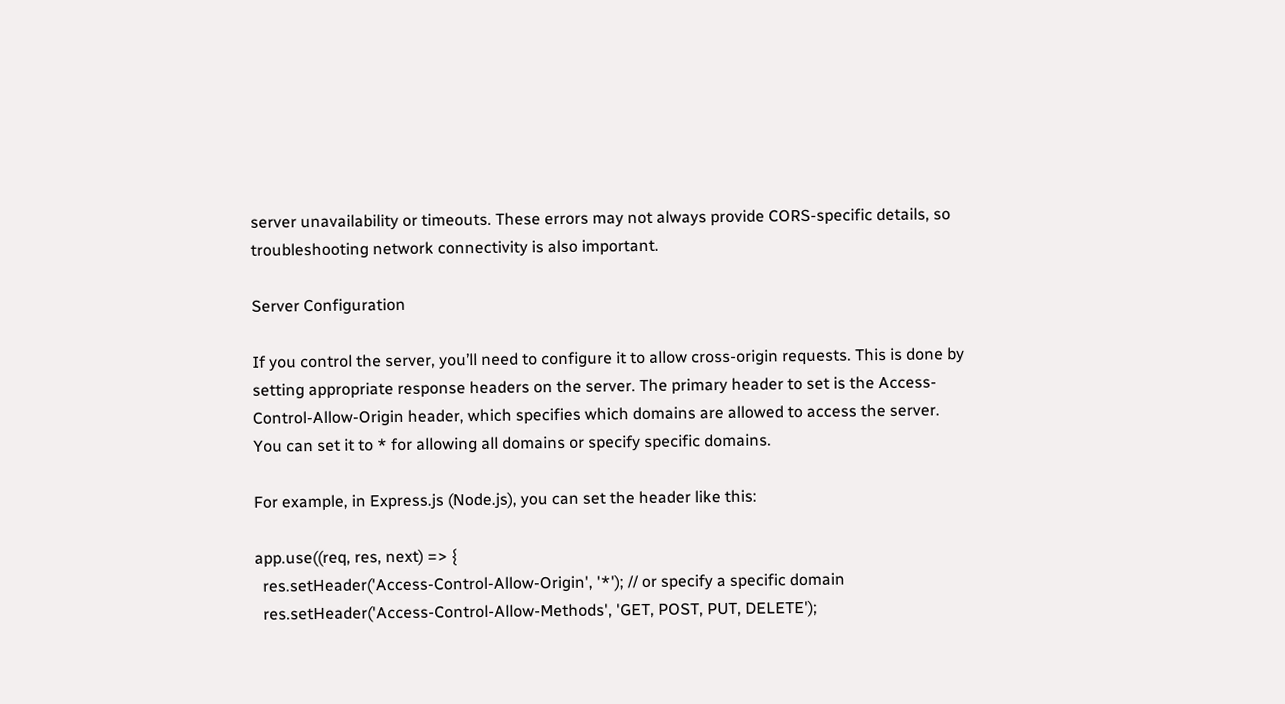server unavailability or timeouts. These errors may not always provide CORS-specific details, so troubleshooting network connectivity is also important.

Server Configuration

If you control the server, you’ll need to configure it to allow cross-origin requests. This is done by setting appropriate response headers on the server. The primary header to set is the Access-Control-Allow-Origin header, which specifies which domains are allowed to access the server. You can set it to * for allowing all domains or specify specific domains.

For example, in Express.js (Node.js), you can set the header like this:

app.use((req, res, next) => {
  res.setHeader('Access-Control-Allow-Origin', '*'); // or specify a specific domain
  res.setHeader('Access-Control-Allow-Methods', 'GET, POST, PUT, DELETE');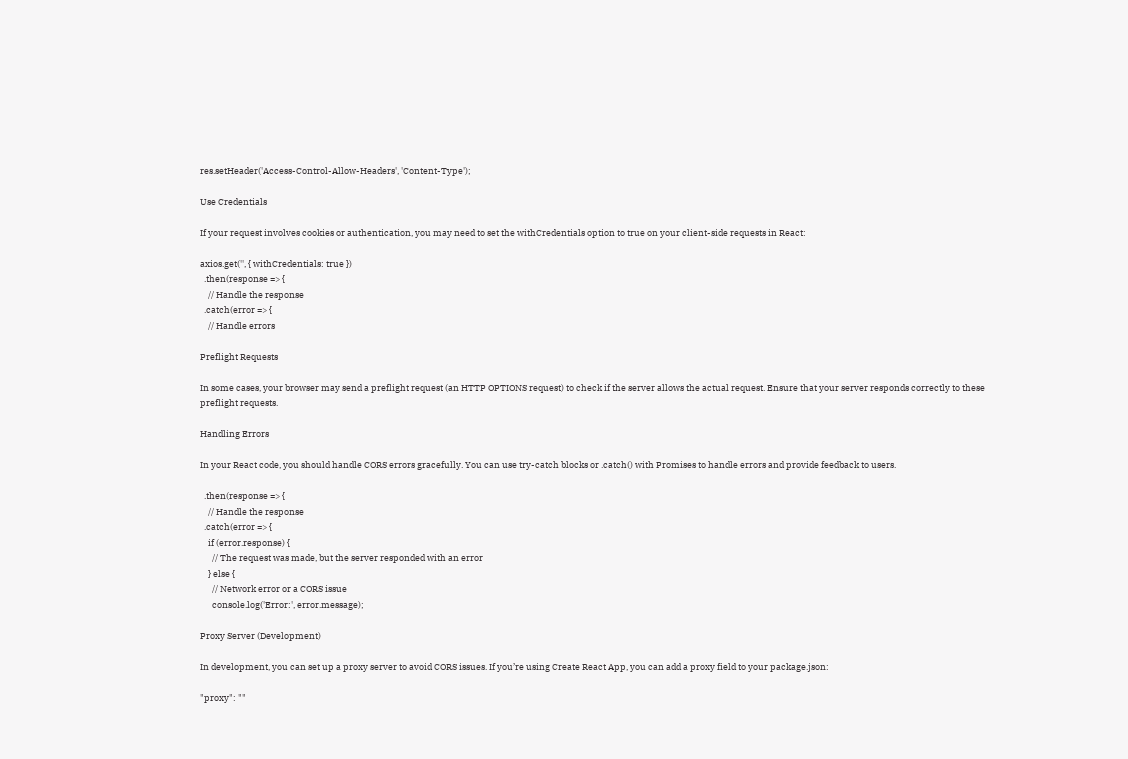res.setHeader('Access-Control-Allow-Headers', 'Content-Type');

Use Credentials

If your request involves cookies or authentication, you may need to set the withCredentials option to true on your client-side requests in React:

axios.get('', { withCredentials: true })
  .then(response => {
    // Handle the response
  .catch(error => {
    // Handle errors

Preflight Requests

In some cases, your browser may send a preflight request (an HTTP OPTIONS request) to check if the server allows the actual request. Ensure that your server responds correctly to these preflight requests.

Handling Errors

In your React code, you should handle CORS errors gracefully. You can use try-catch blocks or .catch() with Promises to handle errors and provide feedback to users.

  .then(response => {
    // Handle the response
  .catch(error => {
    if (error.response) {
      // The request was made, but the server responded with an error
    } else {
      // Network error or a CORS issue
      console.log('Error:', error.message);

Proxy Server (Development)

In development, you can set up a proxy server to avoid CORS issues. If you’re using Create React App, you can add a proxy field to your package.json:

"proxy": ""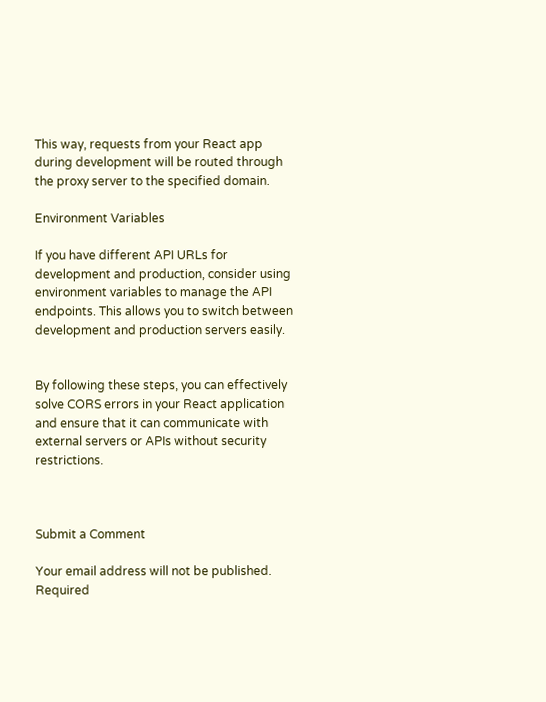This way, requests from your React app during development will be routed through the proxy server to the specified domain.

Environment Variables

If you have different API URLs for development and production, consider using environment variables to manage the API endpoints. This allows you to switch between development and production servers easily.


By following these steps, you can effectively solve CORS errors in your React application and ensure that it can communicate with external servers or APIs without security restrictions.



Submit a Comment

Your email address will not be published. Required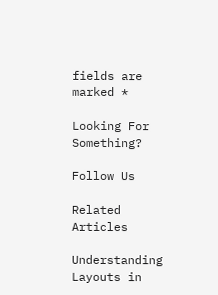fields are marked *

Looking For Something?

Follow Us

Related Articles

Understanding Layouts in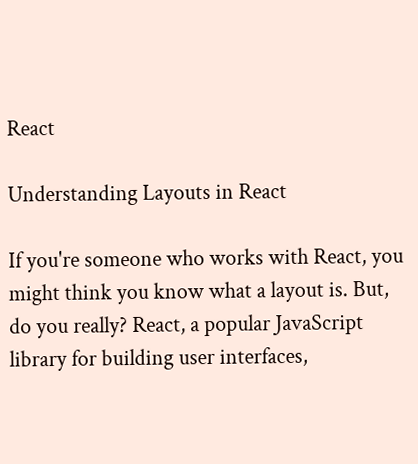React

Understanding Layouts in React

If you're someone who works with React, you might think you know what a layout is. But, do you really? React, a popular JavaScript library for building user interfaces,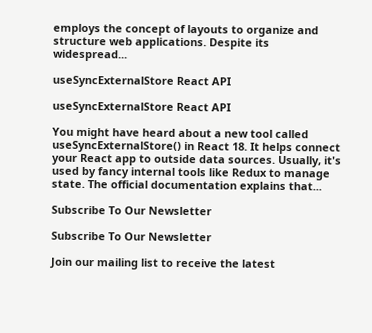employs the concept of layouts to organize and structure web applications. Despite its widespread...

useSyncExternalStore React API

useSyncExternalStore React API

You might have heard about a new tool called useSyncExternalStore() in React 18. It helps connect your React app to outside data sources. Usually, it's used by fancy internal tools like Redux to manage state. The official documentation explains that...

Subscribe To Our Newsletter

Subscribe To Our Newsletter

Join our mailing list to receive the latest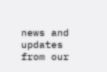news and updates from our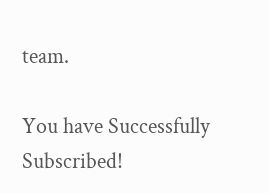team.

You have Successfully Subscribed!